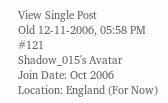View Single Post
Old 12-11-2006, 05:58 PM   #121
Shadow_015's Avatar
Join Date: Oct 2006
Location: England (For Now)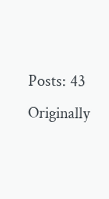Posts: 43
Originally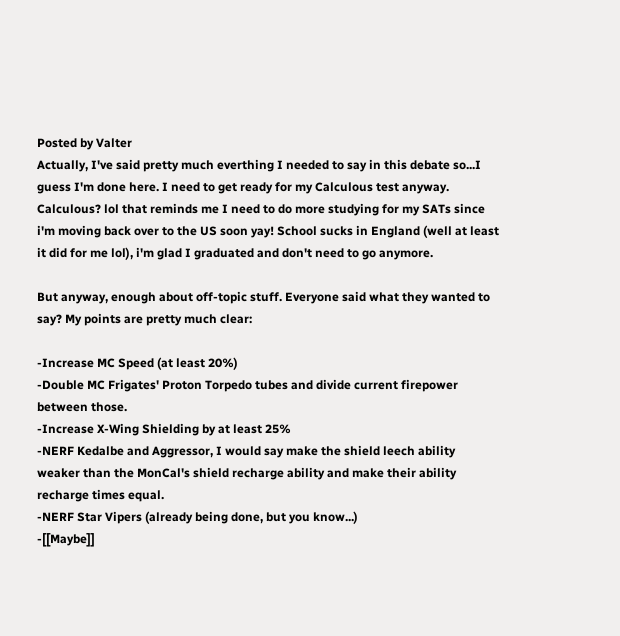Posted by Valter
Actually, I've said pretty much everthing I needed to say in this debate so...I guess I'm done here. I need to get ready for my Calculous test anyway.
Calculous? lol that reminds me I need to do more studying for my SATs since i'm moving back over to the US soon yay! School sucks in England (well at least it did for me lol), i'm glad I graduated and don't need to go anymore.

But anyway, enough about off-topic stuff. Everyone said what they wanted to say? My points are pretty much clear:

-Increase MC Speed (at least 20%)
-Double MC Frigates' Proton Torpedo tubes and divide current firepower between those.
-Increase X-Wing Shielding by at least 25%
-NERF Kedalbe and Aggressor, I would say make the shield leech ability weaker than the MonCal's shield recharge ability and make their ability recharge times equal.
-NERF Star Vipers (already being done, but you know...)
-[[Maybe]]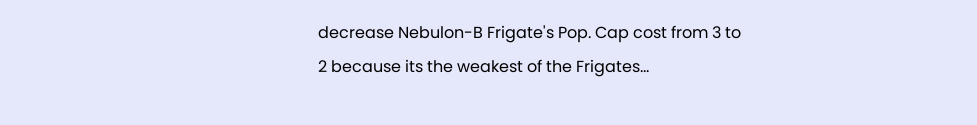decrease Nebulon-B Frigate's Pop. Cap cost from 3 to 2 because its the weakest of the Frigates...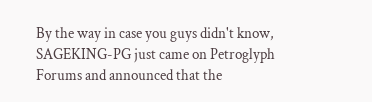By the way in case you guys didn't know, SAGEKING-PG just came on Petroglyph Forums and announced that the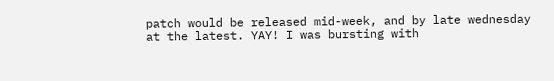patch would be released mid-week, and by late wednesday at the latest. YAY! I was bursting with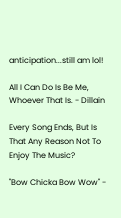anticipation...still am lol!

All I Can Do Is Be Me, Whoever That Is. - Dillain

Every Song Ends, But Is That Any Reason Not To Enjoy The Music?

"Bow Chicka Bow Wow" -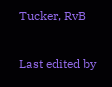Tucker, RvB

Last edited by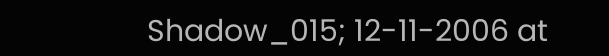Shadow_015; 12-11-2006 at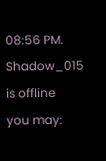08:56 PM.
Shadow_015 is offline   you may: